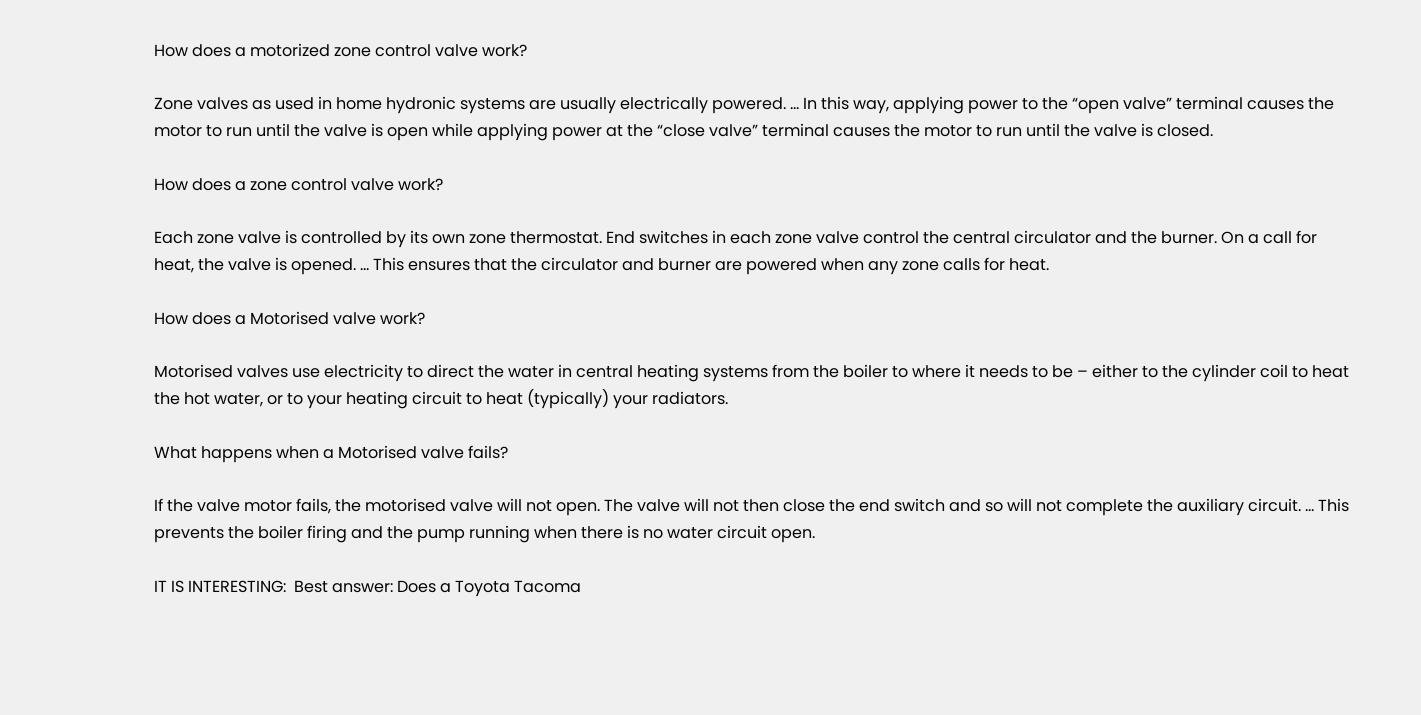How does a motorized zone control valve work?

Zone valves as used in home hydronic systems are usually electrically powered. … In this way, applying power to the “open valve” terminal causes the motor to run until the valve is open while applying power at the “close valve” terminal causes the motor to run until the valve is closed.

How does a zone control valve work?

Each zone valve is controlled by its own zone thermostat. End switches in each zone valve control the central circulator and the burner. On a call for heat, the valve is opened. … This ensures that the circulator and burner are powered when any zone calls for heat.

How does a Motorised valve work?

Motorised valves use electricity to direct the water in central heating systems from the boiler to where it needs to be – either to the cylinder coil to heat the hot water, or to your heating circuit to heat (typically) your radiators.

What happens when a Motorised valve fails?

If the valve motor fails, the motorised valve will not open. The valve will not then close the end switch and so will not complete the auxiliary circuit. … This prevents the boiler firing and the pump running when there is no water circuit open.

IT IS INTERESTING:  Best answer: Does a Toyota Tacoma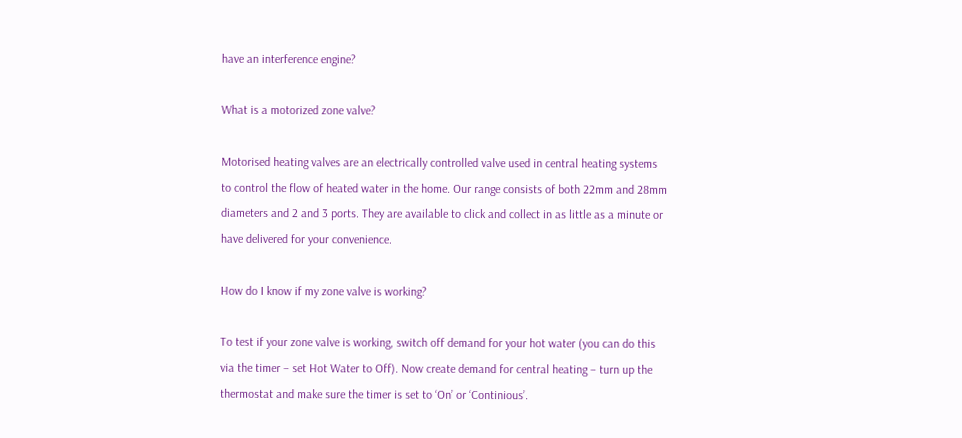have an interference engine?

What is a motorized zone valve?

Motorised heating valves are an electrically controlled valve used in central heating systems to control the flow of heated water in the home. Our range consists of both 22mm and 28mm diameters and 2 and 3 ports. They are available to click and collect in as little as a minute or have delivered for your convenience.

How do I know if my zone valve is working?

To test if your zone valve is working, switch off demand for your hot water (you can do this via the timer – set Hot Water to Off). Now create demand for central heating – turn up the thermostat and make sure the timer is set to ‘On’ or ‘Continious’.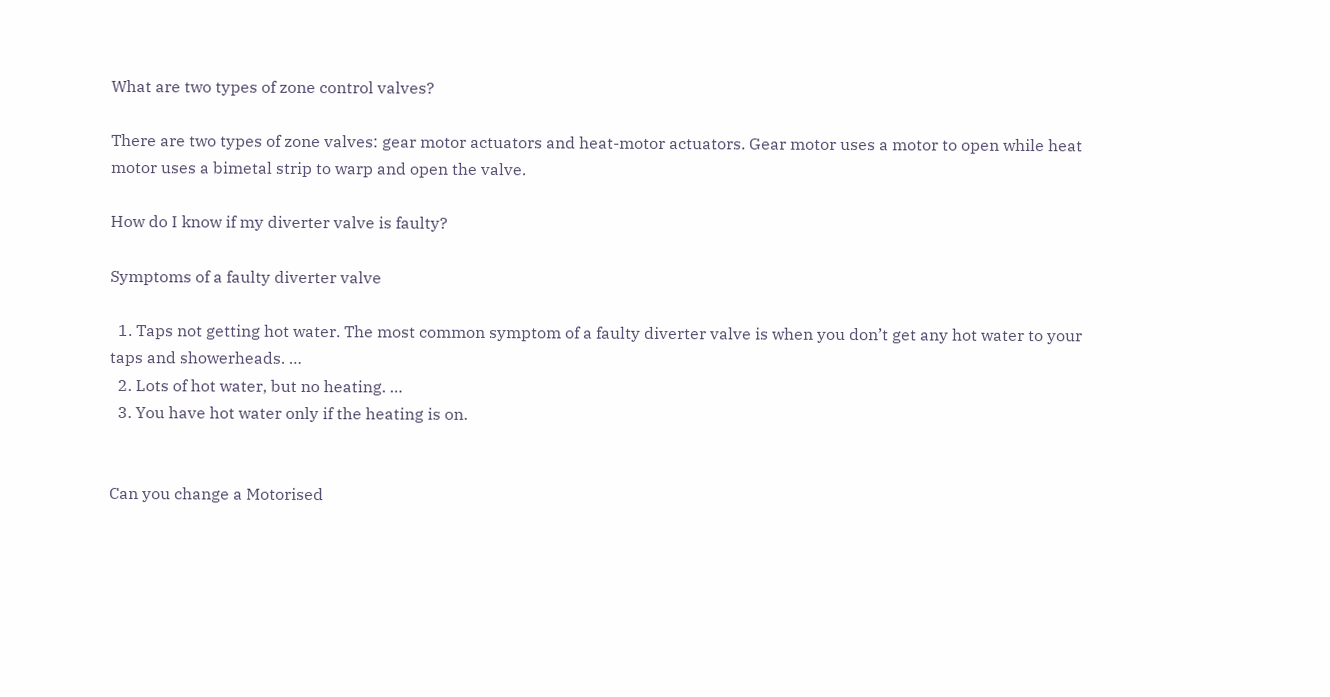What are two types of zone control valves?

There are two types of zone valves: gear motor actuators and heat-motor actuators. Gear motor uses a motor to open while heat motor uses a bimetal strip to warp and open the valve.

How do I know if my diverter valve is faulty?

Symptoms of a faulty diverter valve

  1. Taps not getting hot water. The most common symptom of a faulty diverter valve is when you don’t get any hot water to your taps and showerheads. …
  2. Lots of hot water, but no heating. …
  3. You have hot water only if the heating is on.


Can you change a Motorised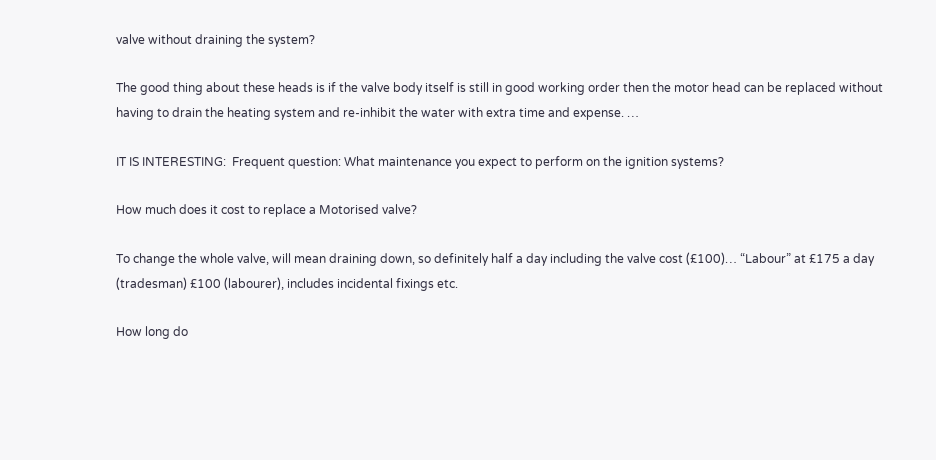valve without draining the system?

The good thing about these heads is if the valve body itself is still in good working order then the motor head can be replaced without having to drain the heating system and re-inhibit the water with extra time and expense. …

IT IS INTERESTING:  Frequent question: What maintenance you expect to perform on the ignition systems?

How much does it cost to replace a Motorised valve?

To change the whole valve, will mean draining down, so definitely half a day including the valve cost (£100)… “Labour” at £175 a day (tradesman) £100 (labourer), includes incidental fixings etc.

How long do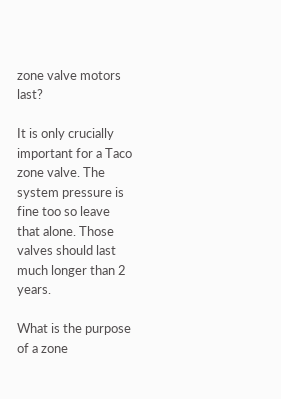zone valve motors last?

It is only crucially important for a Taco zone valve. The system pressure is fine too so leave that alone. Those valves should last much longer than 2 years.

What is the purpose of a zone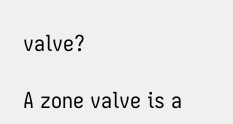valve?

A zone valve is a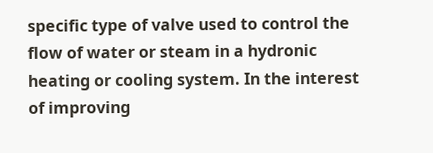specific type of valve used to control the flow of water or steam in a hydronic heating or cooling system. In the interest of improving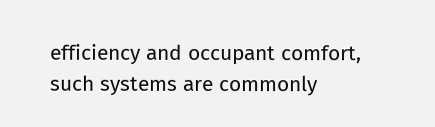efficiency and occupant comfort, such systems are commonly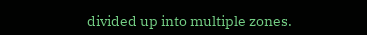divided up into multiple zones.